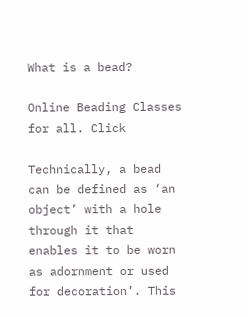What is a bead?

Online Beading Classes for all. Click

Technically, a bead can be defined as ‘an object’ with a hole through it that enables it to be worn as adornment or used for decoration’. This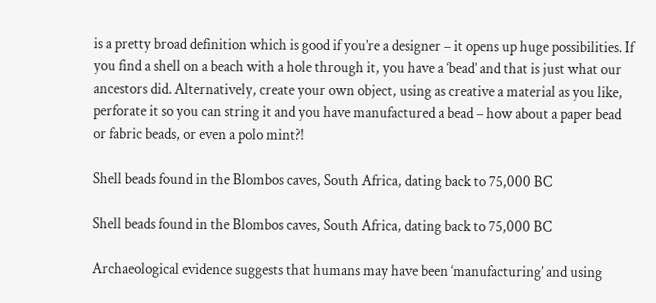is a pretty broad definition which is good if you’re a designer – it opens up huge possibilities. If you find a shell on a beach with a hole through it, you have a ‘bead’ and that is just what our ancestors did. Alternatively, create your own object, using as creative a material as you like, perforate it so you can string it and you have manufactured a bead – how about a paper bead or fabric beads, or even a polo mint?!

Shell beads found in the Blombos caves, South Africa, dating back to 75,000 BC

Shell beads found in the Blombos caves, South Africa, dating back to 75,000 BC

Archaeological evidence suggests that humans may have been ‘manufacturing’ and using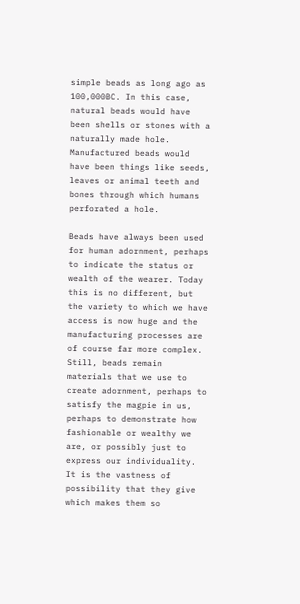simple beads as long ago as 100,000BC. In this case, natural beads would have been shells or stones with a naturally made hole. Manufactured beads would have been things like seeds, leaves or animal teeth and bones through which humans perforated a hole.

Beads have always been used for human adornment, perhaps to indicate the status or wealth of the wearer. Today this is no different, but the variety to which we have access is now huge and the manufacturing processes are of course far more complex. Still, beads remain materials that we use to create adornment, perhaps to satisfy the magpie in us, perhaps to demonstrate how fashionable or wealthy we are, or possibly just to express our individuality. It is the vastness of possibility that they give which makes them so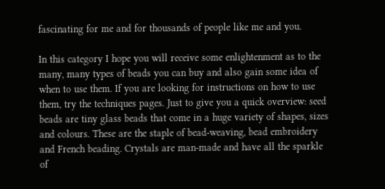fascinating for me and for thousands of people like me and you.

In this category I hope you will receive some enlightenment as to the many, many types of beads you can buy and also gain some idea of when to use them. If you are looking for instructions on how to use them, try the techniques pages. Just to give you a quick overview: seed beads are tiny glass beads that come in a huge variety of shapes, sizes and colours. These are the staple of bead-weaving, bead embroidery and French beading. Crystals are man-made and have all the sparkle of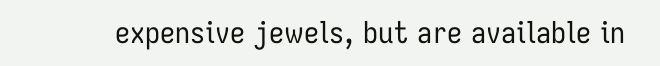expensive jewels, but are available in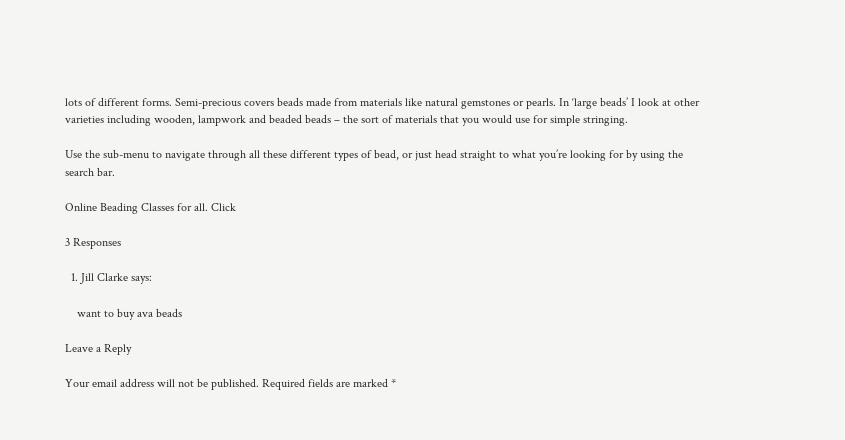lots of different forms. Semi-precious covers beads made from materials like natural gemstones or pearls. In ‘large beads’ I look at other varieties including wooden, lampwork and beaded beads – the sort of materials that you would use for simple stringing.

Use the sub-menu to navigate through all these different types of bead, or just head straight to what you’re looking for by using the search bar.

Online Beading Classes for all. Click

3 Responses

  1. Jill Clarke says:

    want to buy ava beads

Leave a Reply

Your email address will not be published. Required fields are marked *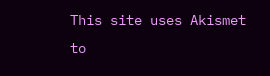This site uses Akismet to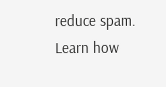reduce spam. Learn how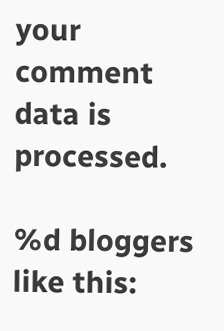your comment data is processed.

%d bloggers like this: